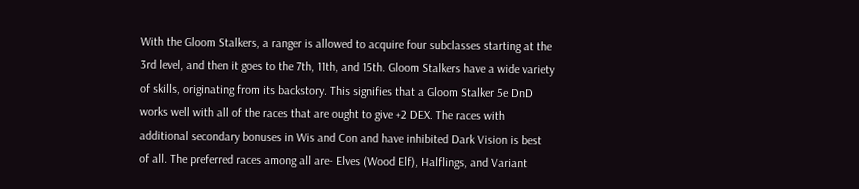With the Gloom Stalkers, a ranger is allowed to acquire four subclasses starting at the 3rd level, and then it goes to the 7th, 11th, and 15th. Gloom Stalkers have a wide variety of skills, originating from its backstory. This signifies that a Gloom Stalker 5e DnD works well with all of the races that are ought to give +2 DEX. The races with additional secondary bonuses in Wis and Con and have inhibited Dark Vision is best of all. The preferred races among all are- Elves (Wood Elf), Halflings, and Variant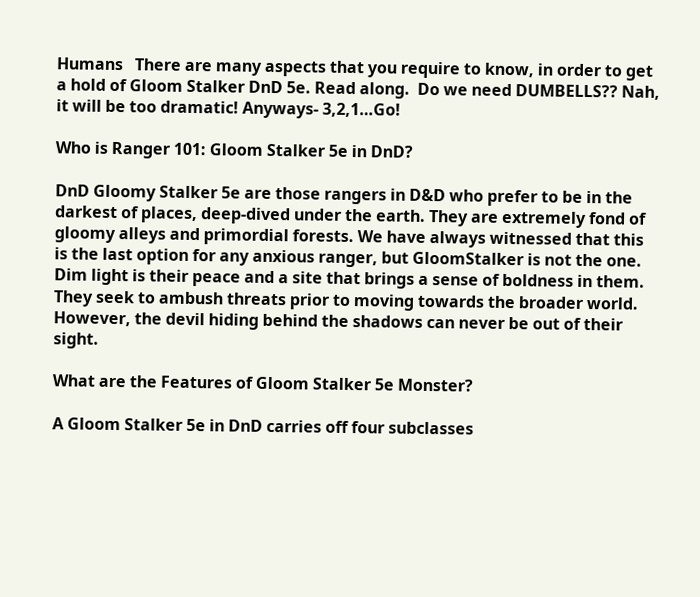Humans   There are many aspects that you require to know, in order to get a hold of Gloom Stalker DnD 5e. Read along.  Do we need DUMBELLS?? Nah, it will be too dramatic! Anyways- 3,2,1…Go!

Who is Ranger 101: Gloom Stalker 5e in DnD?

DnD Gloomy Stalker 5e are those rangers in D&D who prefer to be in the darkest of places, deep-dived under the earth. They are extremely fond of gloomy alleys and primordial forests. We have always witnessed that this is the last option for any anxious ranger, but GloomStalker is not the one. Dim light is their peace and a site that brings a sense of boldness in them. They seek to ambush threats prior to moving towards the broader world. However, the devil hiding behind the shadows can never be out of their sight.

What are the Features of Gloom Stalker 5e Monster?

A Gloom Stalker 5e in DnD carries off four subclasses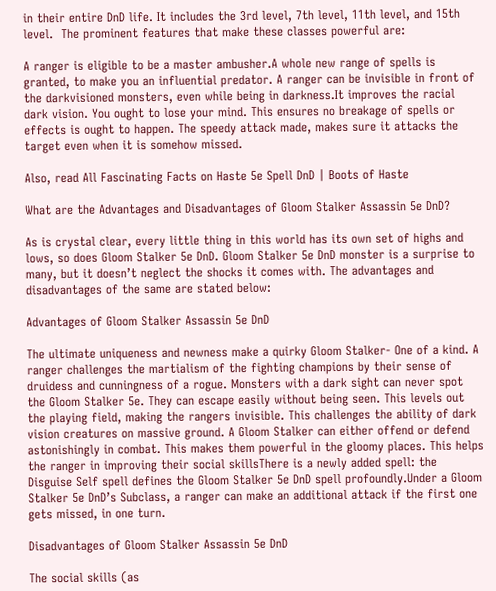in their entire DnD life. It includes the 3rd level, 7th level, 11th level, and 15th level.  The prominent features that make these classes powerful are:

A ranger is eligible to be a master ambusher.A whole new range of spells is granted, to make you an influential predator. A ranger can be invisible in front of the darkvisioned monsters, even while being in darkness.It improves the racial dark vision. You ought to lose your mind. This ensures no breakage of spells or effects is ought to happen. The speedy attack made, makes sure it attacks the target even when it is somehow missed.

Also, read All Fascinating Facts on Haste 5e Spell DnD | Boots of Haste

What are the Advantages and Disadvantages of Gloom Stalker Assassin 5e DnD?

As is crystal clear, every little thing in this world has its own set of highs and lows, so does Gloom Stalker 5e DnD. Gloom Stalker 5e DnD monster is a surprise to many, but it doesn’t neglect the shocks it comes with. The advantages and disadvantages of the same are stated below:

Advantages of Gloom Stalker Assassin 5e DnD

The ultimate uniqueness and newness make a quirky Gloom Stalker- One of a kind. A ranger challenges the martialism of the fighting champions by their sense of druidess and cunningness of a rogue. Monsters with a dark sight can never spot the Gloom Stalker 5e. They can escape easily without being seen. This levels out the playing field, making the rangers invisible. This challenges the ability of dark vision creatures on massive ground. A Gloom Stalker can either offend or defend astonishingly in combat. This makes them powerful in the gloomy places. This helps the ranger in improving their social skillsThere is a newly added spell: the Disguise Self spell defines the Gloom Stalker 5e DnD spell profoundly.Under a Gloom Stalker 5e DnD’s Subclass, a ranger can make an additional attack if the first one gets missed, in one turn.

Disadvantages of Gloom Stalker Assassin 5e DnD

The social skills (as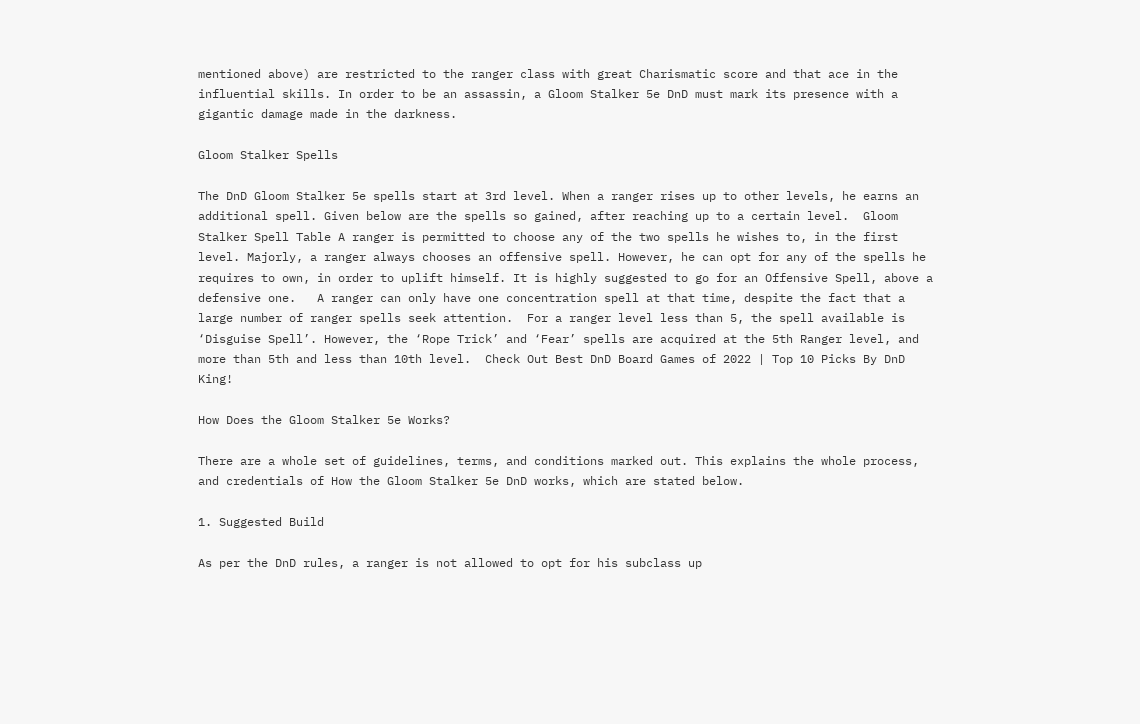mentioned above) are restricted to the ranger class with great Charismatic score and that ace in the influential skills. In order to be an assassin, a Gloom Stalker 5e DnD must mark its presence with a gigantic damage made in the darkness.

Gloom Stalker Spells

The DnD Gloom Stalker 5e spells start at 3rd level. When a ranger rises up to other levels, he earns an additional spell. Given below are the spells so gained, after reaching up to a certain level.  Gloom Stalker Spell Table A ranger is permitted to choose any of the two spells he wishes to, in the first level. Majorly, a ranger always chooses an offensive spell. However, he can opt for any of the spells he requires to own, in order to uplift himself. It is highly suggested to go for an Offensive Spell, above a defensive one.   A ranger can only have one concentration spell at that time, despite the fact that a large number of ranger spells seek attention.  For a ranger level less than 5, the spell available is ‘Disguise Spell’. However, the ‘Rope Trick’ and ‘Fear’ spells are acquired at the 5th Ranger level, and more than 5th and less than 10th level.  Check Out Best DnD Board Games of 2022 | Top 10 Picks By DnD King!

How Does the Gloom Stalker 5e Works?

There are a whole set of guidelines, terms, and conditions marked out. This explains the whole process, and credentials of How the Gloom Stalker 5e DnD works, which are stated below.

1. Suggested Build

As per the DnD rules, a ranger is not allowed to opt for his subclass up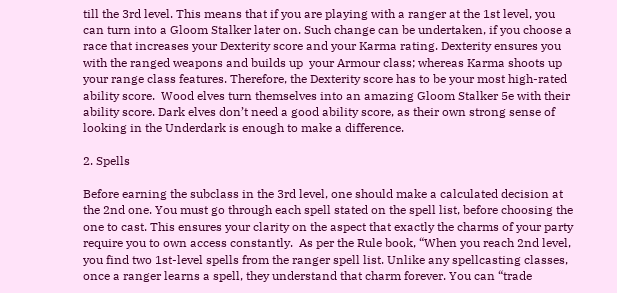till the 3rd level. This means that if you are playing with a ranger at the 1st level, you can turn into a Gloom Stalker later on. Such change can be undertaken, if you choose a race that increases your Dexterity score and your Karma rating. Dexterity ensures you with the ranged weapons and builds up  your Armour class; whereas Karma shoots up your range class features. Therefore, the Dexterity score has to be your most high-rated ability score.  Wood elves turn themselves into an amazing Gloom Stalker 5e with their ability score. Dark elves don’t need a good ability score, as their own strong sense of looking in the Underdark is enough to make a difference.

2. Spells

Before earning the subclass in the 3rd level, one should make a calculated decision at the 2nd one. You must go through each spell stated on the spell list, before choosing the one to cast. This ensures your clarity on the aspect that exactly the charms of your party require you to own access constantly.  As per the Rule book, “When you reach 2nd level, you find two 1st-level spells from the ranger spell list. Unlike any spellcasting classes, once a ranger learns a spell, they understand that charm forever. You can “trade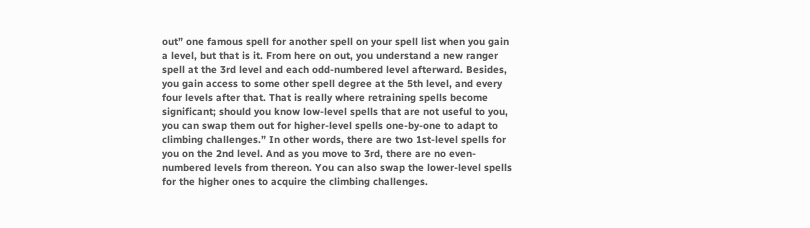out” one famous spell for another spell on your spell list when you gain a level, but that is it. From here on out, you understand a new ranger spell at the 3rd level and each odd-numbered level afterward. Besides, you gain access to some other spell degree at the 5th level, and every four levels after that. That is really where retraining spells become significant; should you know low-level spells that are not useful to you, you can swap them out for higher-level spells one-by-one to adapt to climbing challenges.” In other words, there are two 1st-level spells for you on the 2nd level. And as you move to 3rd, there are no even-numbered levels from thereon. You can also swap the lower-level spells for the higher ones to acquire the climbing challenges.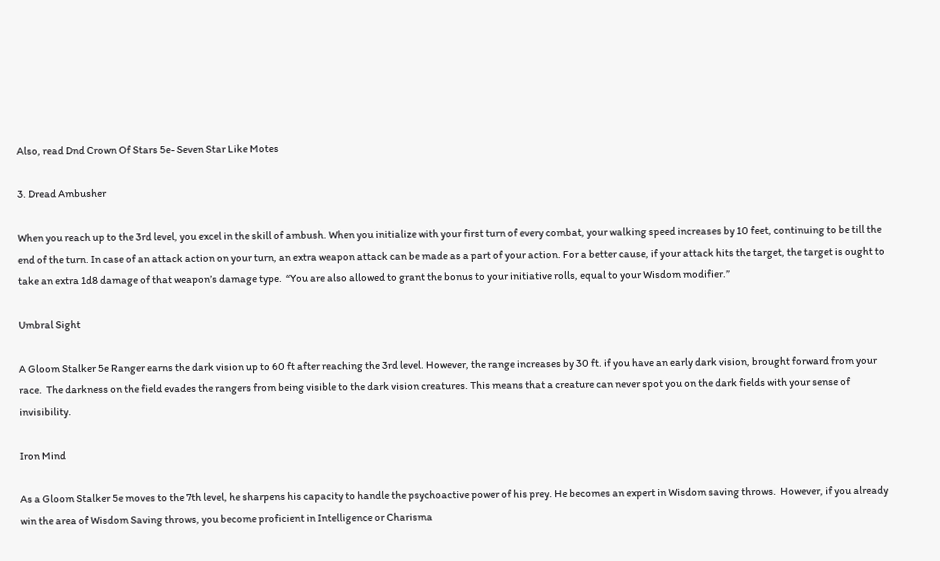Also, read Dnd Crown Of Stars 5e- Seven Star Like Motes

3. Dread Ambusher

When you reach up to the 3rd level, you excel in the skill of ambush. When you initialize with your first turn of every combat, your walking speed increases by 10 feet, continuing to be till the end of the turn. In case of an attack action on your turn, an extra weapon attack can be made as a part of your action. For a better cause, if your attack hits the target, the target is ought to take an extra 1d8 damage of that weapon’s damage type.  “You are also allowed to grant the bonus to your initiative rolls, equal to your Wisdom modifier.”

Umbral Sight

A Gloom Stalker 5e Ranger earns the dark vision up to 60 ft after reaching the 3rd level. However, the range increases by 30 ft. if you have an early dark vision, brought forward from your race.  The darkness on the field evades the rangers from being visible to the dark vision creatures. This means that a creature can never spot you on the dark fields with your sense of invisibility.

Iron Mind

As a Gloom Stalker 5e moves to the 7th level, he sharpens his capacity to handle the psychoactive power of his prey. He becomes an expert in Wisdom saving throws.  However, if you already win the area of Wisdom Saving throws, you become proficient in Intelligence or Charisma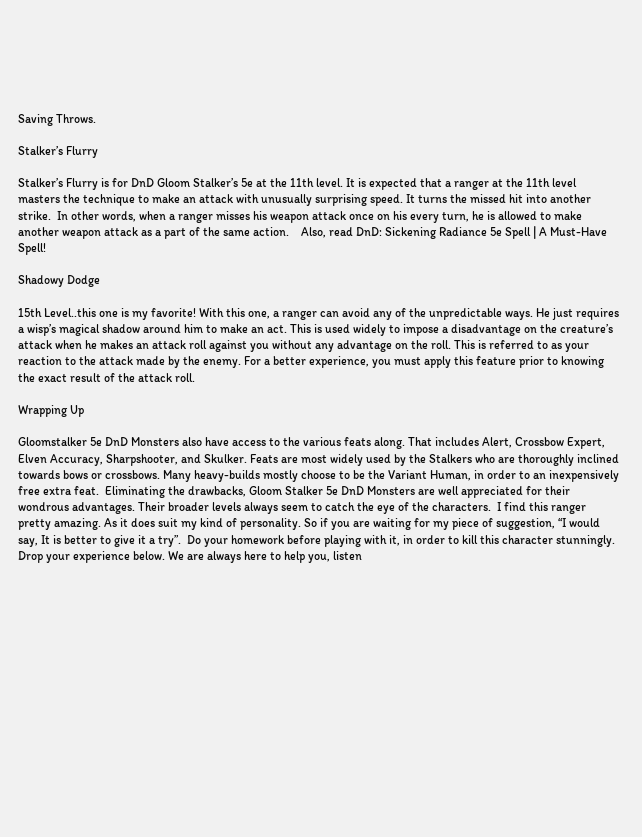Saving Throws.

Stalker’s Flurry

Stalker’s Flurry is for DnD Gloom Stalker’s 5e at the 11th level. It is expected that a ranger at the 11th level masters the technique to make an attack with unusually surprising speed. It turns the missed hit into another strike.  In other words, when a ranger misses his weapon attack once on his every turn, he is allowed to make another weapon attack as a part of the same action.    Also, read DnD: Sickening Radiance 5e Spell | A Must-Have Spell!

Shadowy Dodge

15th Level..this one is my favorite! With this one, a ranger can avoid any of the unpredictable ways. He just requires a wisp’s magical shadow around him to make an act. This is used widely to impose a disadvantage on the creature’s attack when he makes an attack roll against you without any advantage on the roll. This is referred to as your reaction to the attack made by the enemy. For a better experience, you must apply this feature prior to knowing the exact result of the attack roll.

Wrapping Up

Gloomstalker 5e DnD Monsters also have access to the various feats along. That includes Alert, Crossbow Expert, Elven Accuracy, Sharpshooter, and Skulker. Feats are most widely used by the Stalkers who are thoroughly inclined towards bows or crossbows. Many heavy-builds mostly choose to be the Variant Human, in order to an inexpensively free extra feat.  Eliminating the drawbacks, Gloom Stalker 5e DnD Monsters are well appreciated for their wondrous advantages. Their broader levels always seem to catch the eye of the characters.  I find this ranger pretty amazing. As it does suit my kind of personality. So if you are waiting for my piece of suggestion, “I would say, It is better to give it a try”.  Do your homework before playing with it, in order to kill this character stunningly.  Drop your experience below. We are always here to help you, listen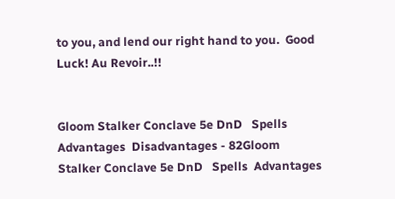to you, and lend our right hand to you.  Good Luck! Au Revoir..!!


Gloom Stalker Conclave 5e DnD   Spells  Advantages  Disadvantages - 82Gloom Stalker Conclave 5e DnD   Spells  Advantages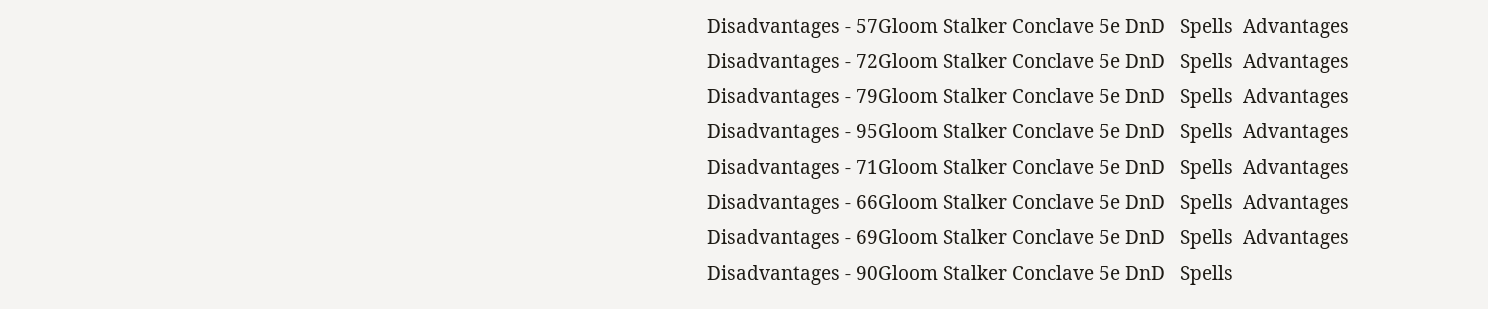Disadvantages - 57Gloom Stalker Conclave 5e DnD   Spells  Advantages  Disadvantages - 72Gloom Stalker Conclave 5e DnD   Spells  Advantages  Disadvantages - 79Gloom Stalker Conclave 5e DnD   Spells  Advantages  Disadvantages - 95Gloom Stalker Conclave 5e DnD   Spells  Advantages  Disadvantages - 71Gloom Stalker Conclave 5e DnD   Spells  Advantages  Disadvantages - 66Gloom Stalker Conclave 5e DnD   Spells  Advantages  Disadvantages - 69Gloom Stalker Conclave 5e DnD   Spells  Advantages  Disadvantages - 90Gloom Stalker Conclave 5e DnD   Spells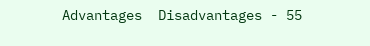Advantages  Disadvantages - 55